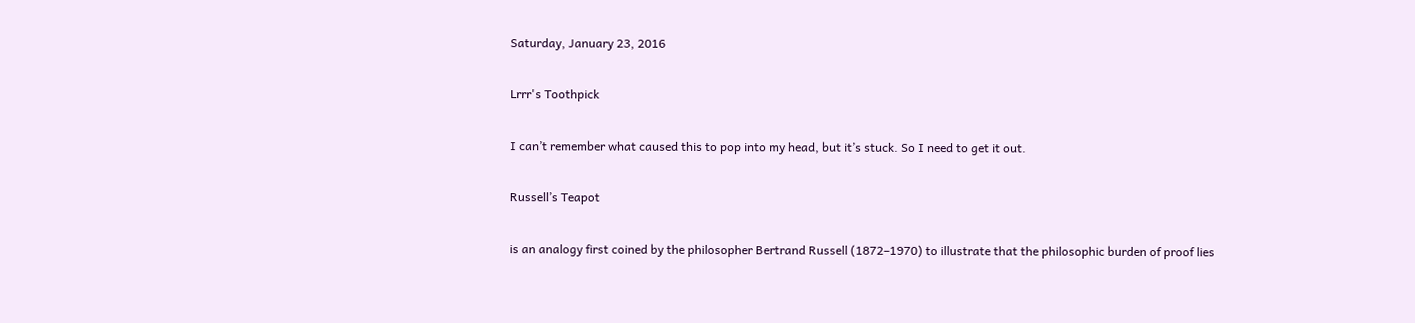Saturday, January 23, 2016

Lrrr's Toothpick

I can’t remember what caused this to pop into my head, but it’s stuck. So I need to get it out.

Russell’s Teapot

is an analogy first coined by the philosopher Bertrand Russell (1872–1970) to illustrate that the philosophic burden of proof lies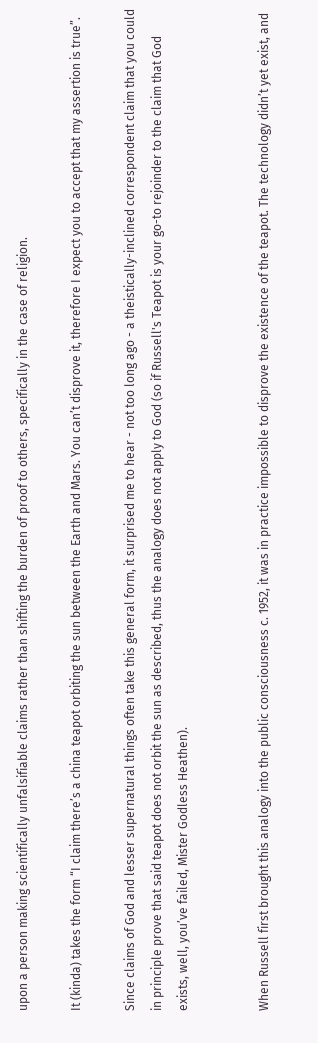upon a person making scientifically unfalsifiable claims rather than shifting the burden of proof to others, specifically in the case of religion.

It (kinda) takes the form “I claim there’s a china teapot orbiting the sun between the Earth and Mars. You can’t disprove it, therefore I expect you to accept that my assertion is true”.

Since claims of God and lesser supernatural things often take this general form, it surprised me to hear - not too long ago - a theistically-inclined correspondent claim that you could in principle prove that said teapot does not orbit the sun as described, thus the analogy does not apply to God (so if Russell's Teapot is your go-to rejoinder to the claim that God exists, well, you’ve failed, Mister Godless Heathen).


When Russell first brought this analogy into the public consciousness c. 1952, it was in practice impossible to disprove the existence of the teapot. The technology didn’t yet exist, and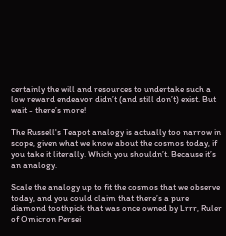certainly the will and resources to undertake such a low reward endeavor didn’t (and still don’t) exist. But wait - there’s more!

The Russell's Teapot analogy is actually too narrow in scope, given what we know about the cosmos today, if you take it literally. Which you shouldn’t. Because it’s an analogy.

Scale the analogy up to fit the cosmos that we observe today, and you could claim that there’s a pure diamond toothpick that was once owned by Lrrr, Ruler of Omicron Persei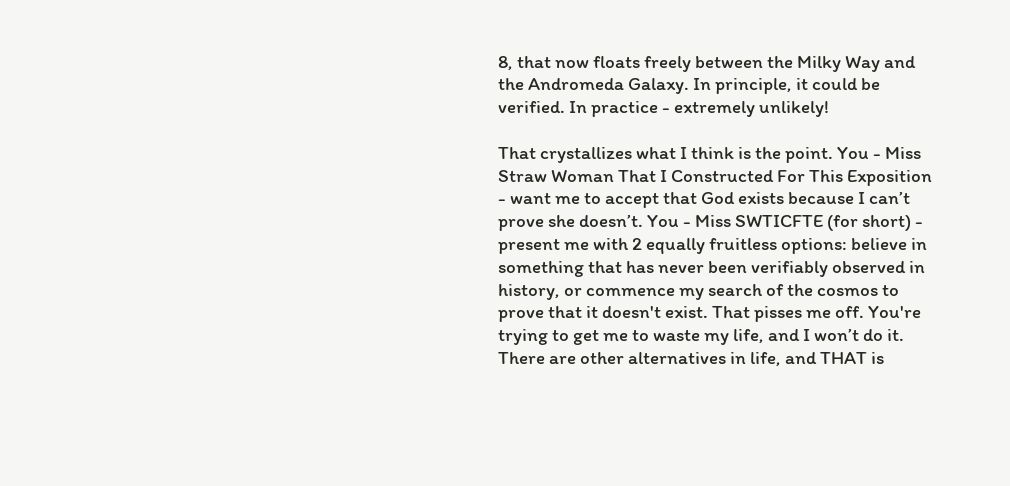8, that now floats freely between the Milky Way and the Andromeda Galaxy. In principle, it could be verified. In practice - extremely unlikely!

That crystallizes what I think is the point. You - Miss Straw Woman That I Constructed For This Exposition - want me to accept that God exists because I can’t prove she doesn’t. You - Miss SWTICFTE (for short) - present me with 2 equally fruitless options: believe in something that has never been verifiably observed in history, or commence my search of the cosmos to prove that it doesn't exist. That pisses me off. You're trying to get me to waste my life, and I won’t do it. There are other alternatives in life, and THAT is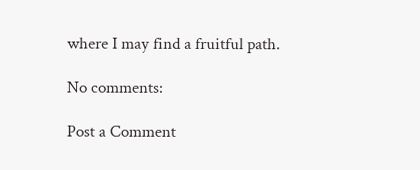where I may find a fruitful path.

No comments:

Post a Comment